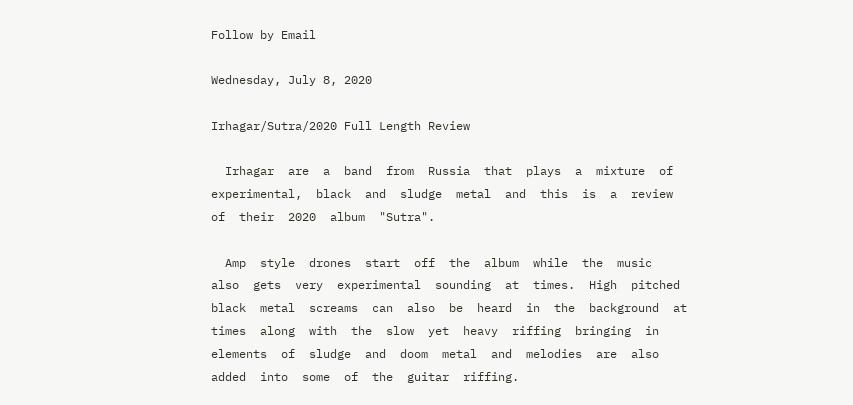Follow by Email

Wednesday, July 8, 2020

Irhagar/Sutra/2020 Full Length Review

  Irhagar  are  a  band  from  Russia  that  plays  a  mixture  of  experimental,  black  and  sludge  metal  and  this  is  a  review  of  their  2020  album  "Sutra".

  Amp  style  drones  start  off  the  album  while  the  music  also  gets  very  experimental  sounding  at  times.  High  pitched  black  metal  screams  can  also  be  heard  in  the  background  at  times  along  with  the  slow  yet  heavy  riffing  bringing  in  elements  of  sludge  and  doom  metal  and  melodies  are  also  added  into  some  of  the  guitar  riffing.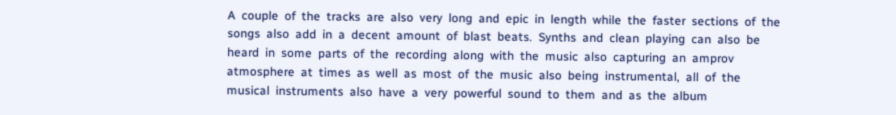A  couple  of  the  tracks  are  also  very  long  and  epic  in  length  while  the  faster  sections  of  the  songs  also  add  in  a  decent  amount  of  blast  beats.  Synths  and  clean  playing  can  also  be  heard  in  some  parts  of  the  recording  along  with  the  music  also  capturing  an  amprov  atmosphere  at  times  as  well  as  most  of  the  music  also  being  instrumental,  all  of  the  musical  instruments  also  have  a  very  powerful  sound  to  them  and  as  the  album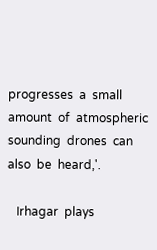progresses  a  small  amount  of  atmospheric  sounding  drones  can  also  be  heard,'.

   Irhagar  plays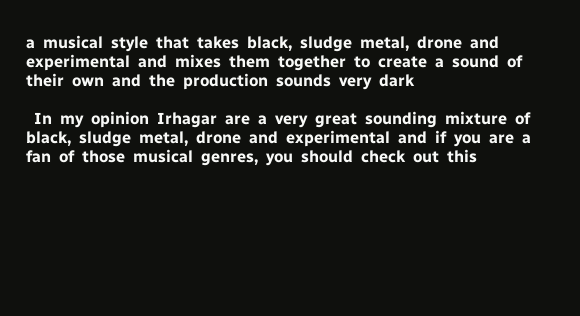a  musical  style  that  takes  black,  sludge  metal,  drone  and  experimental  and  mixes  them  together  to  create  a  sound  of  their  own  and  the  production  sounds  very  dark

  In  my  opinion  Irhagar  are  a  very  great  sounding  mixture  of  black,  sludge  metal,  drone  and  experimental  and  if  you  are  a  fan  of  those  musical  genres,  you  should  check  out  this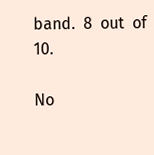band.  8  out  of  10.

No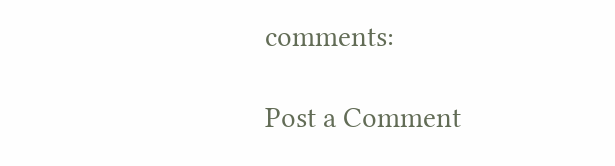comments:

Post a Comment